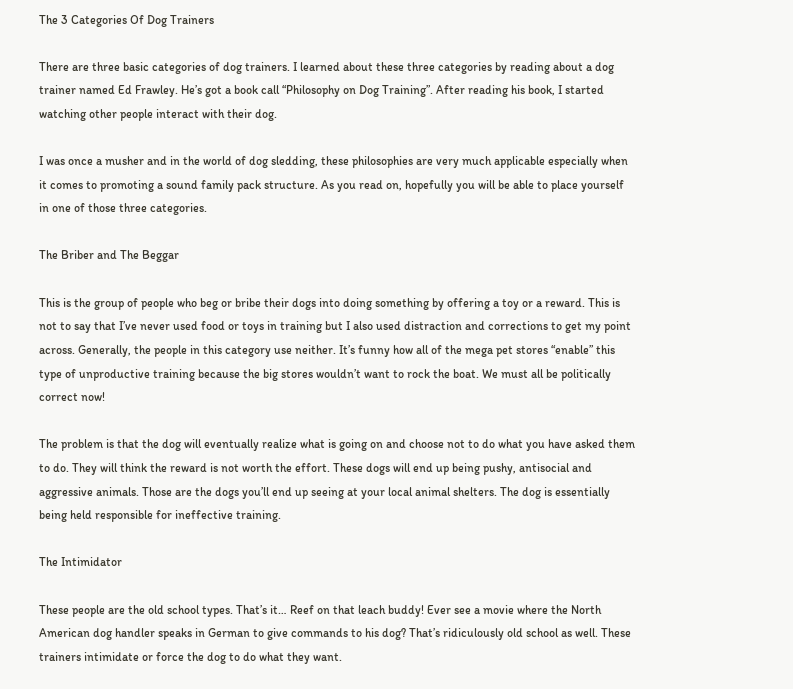The 3 Categories Of Dog Trainers

There are three basic categories of dog trainers. I learned about these three categories by reading about a dog trainer named Ed Frawley. He’s got a book call “Philosophy on Dog Training”. After reading his book, I started watching other people interact with their dog.

I was once a musher and in the world of dog sledding, these philosophies are very much applicable especially when it comes to promoting a sound family pack structure. As you read on, hopefully you will be able to place yourself in one of those three categories.

The Briber and The Beggar

This is the group of people who beg or bribe their dogs into doing something by offering a toy or a reward. This is not to say that I’ve never used food or toys in training but I also used distraction and corrections to get my point across. Generally, the people in this category use neither. It’s funny how all of the mega pet stores “enable” this type of unproductive training because the big stores wouldn’t want to rock the boat. We must all be politically correct now!

The problem is that the dog will eventually realize what is going on and choose not to do what you have asked them to do. They will think the reward is not worth the effort. These dogs will end up being pushy, antisocial and aggressive animals. Those are the dogs you’ll end up seeing at your local animal shelters. The dog is essentially being held responsible for ineffective training.

The Intimidator

These people are the old school types. That’s it… Reef on that leach buddy! Ever see a movie where the North American dog handler speaks in German to give commands to his dog? That’s ridiculously old school as well. These trainers intimidate or force the dog to do what they want.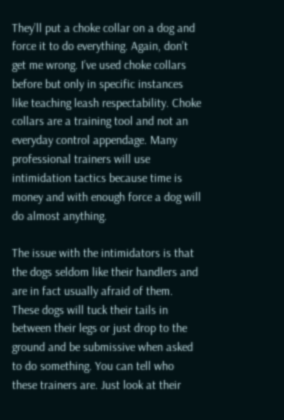They’ll put a choke collar on a dog and force it to do everything. Again, don’t get me wrong. I’ve used choke collars before but only in specific instances like teaching leash respectability. Choke collars are a training tool and not an everyday control appendage. Many professional trainers will use intimidation tactics because time is money and with enough force a dog will do almost anything.

The issue with the intimidators is that the dogs seldom like their handlers and are in fact usually afraid of them. These dogs will tuck their tails in between their legs or just drop to the ground and be submissive when asked to do something. You can tell who these trainers are. Just look at their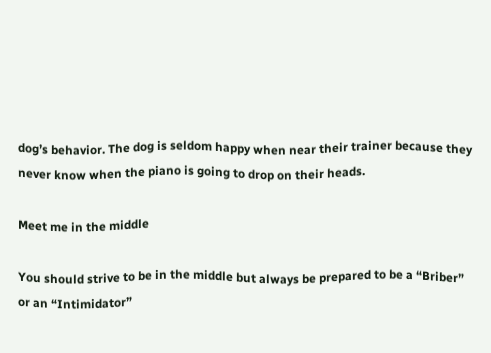dog’s behavior. The dog is seldom happy when near their trainer because they never know when the piano is going to drop on their heads.

Meet me in the middle

You should strive to be in the middle but always be prepared to be a “Briber” or an “Intimidator”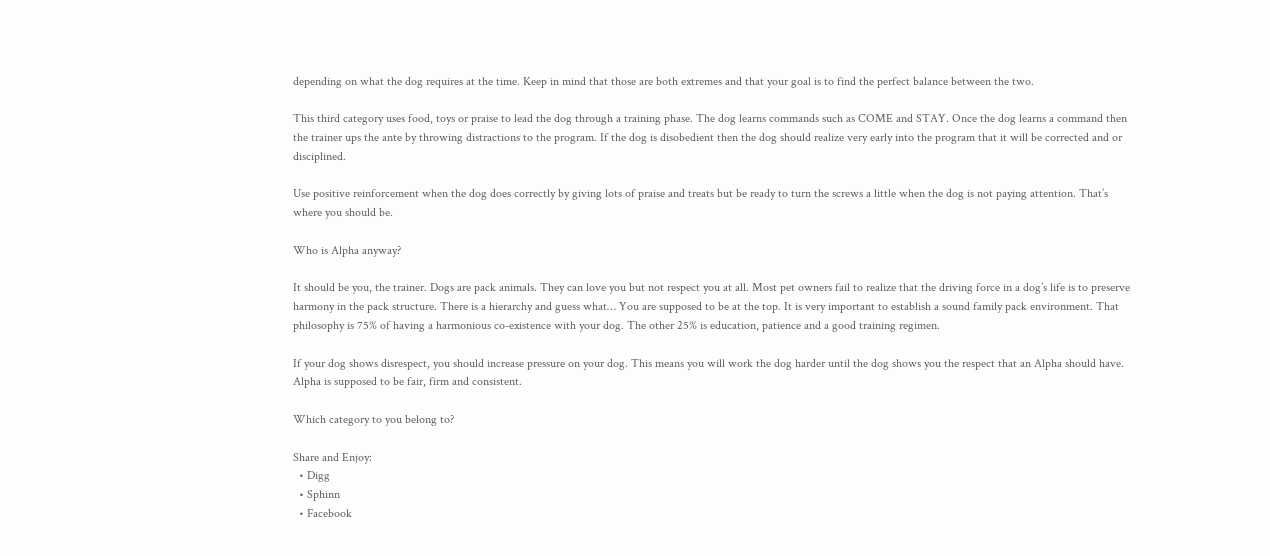depending on what the dog requires at the time. Keep in mind that those are both extremes and that your goal is to find the perfect balance between the two.

This third category uses food, toys or praise to lead the dog through a training phase. The dog learns commands such as COME and STAY. Once the dog learns a command then the trainer ups the ante by throwing distractions to the program. If the dog is disobedient then the dog should realize very early into the program that it will be corrected and or disciplined.

Use positive reinforcement when the dog does correctly by giving lots of praise and treats but be ready to turn the screws a little when the dog is not paying attention. That’s where you should be.

Who is Alpha anyway?

It should be you, the trainer. Dogs are pack animals. They can love you but not respect you at all. Most pet owners fail to realize that the driving force in a dog’s life is to preserve harmony in the pack structure. There is a hierarchy and guess what… You are supposed to be at the top. It is very important to establish a sound family pack environment. That philosophy is 75% of having a harmonious co-existence with your dog. The other 25% is education, patience and a good training regimen.

If your dog shows disrespect, you should increase pressure on your dog. This means you will work the dog harder until the dog shows you the respect that an Alpha should have. Alpha is supposed to be fair, firm and consistent.

Which category to you belong to?

Share and Enjoy:
  • Digg
  • Sphinn
  • Facebook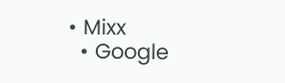• Mixx
  • Google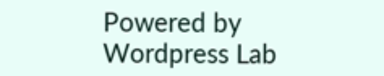Powered by Wordpress Lab